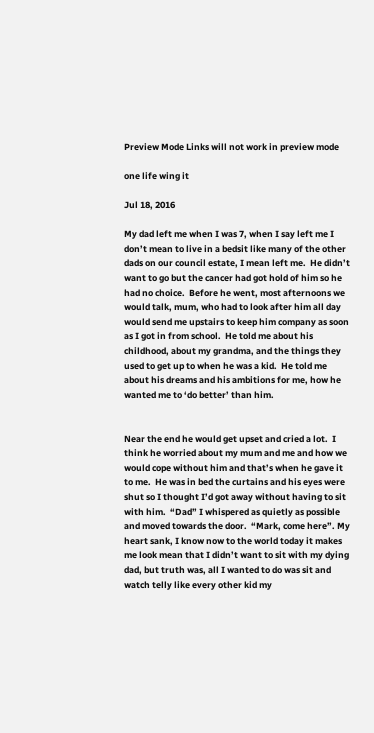Preview Mode Links will not work in preview mode

one life wing it

Jul 18, 2016

My dad left me when I was 7, when I say left me I don’t mean to live in a bedsit like many of the other dads on our council estate, I mean left me.  He didn’t want to go but the cancer had got hold of him so he had no choice.  Before he went, most afternoons we would talk, mum, who had to look after him all day would send me upstairs to keep him company as soon as I got in from school.  He told me about his childhood, about my grandma, and the things they used to get up to when he was a kid.  He told me about his dreams and his ambitions for me, how he wanted me to ‘do better’ than him.


Near the end he would get upset and cried a lot.  I think he worried about my mum and me and how we would cope without him and that’s when he gave it to me.  He was in bed the curtains and his eyes were shut so I thought I’d got away without having to sit with him.  “Dad” I whispered as quietly as possible and moved towards the door.  “Mark, come here”. My heart sank, I know now to the world today it makes me look mean that I didn’t want to sit with my dying dad, but truth was, all I wanted to do was sit and watch telly like every other kid my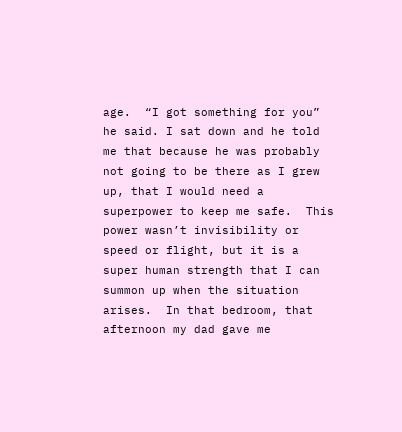age.  “I got something for you” he said. I sat down and he told me that because he was probably not going to be there as I grew up, that I would need a superpower to keep me safe.  This power wasn’t invisibility or speed or flight, but it is a super human strength that I can summon up when the situation arises.  In that bedroom, that afternoon my dad gave me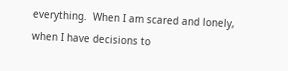everything.  When I am scared and lonely, when I have decisions to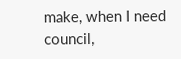make, when I need council,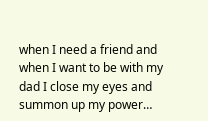when I need a friend and when I want to be with my dad I close my eyes and summon up my power…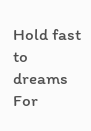Hold fast to dreams  For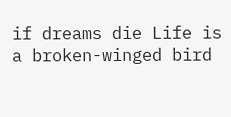if dreams die Life is a broken-winged bird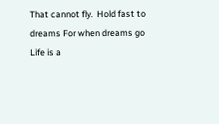That cannot fly.  Hold fast to dreams For when dreams go Life is a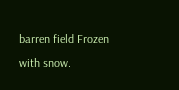barren field Frozen with snow.